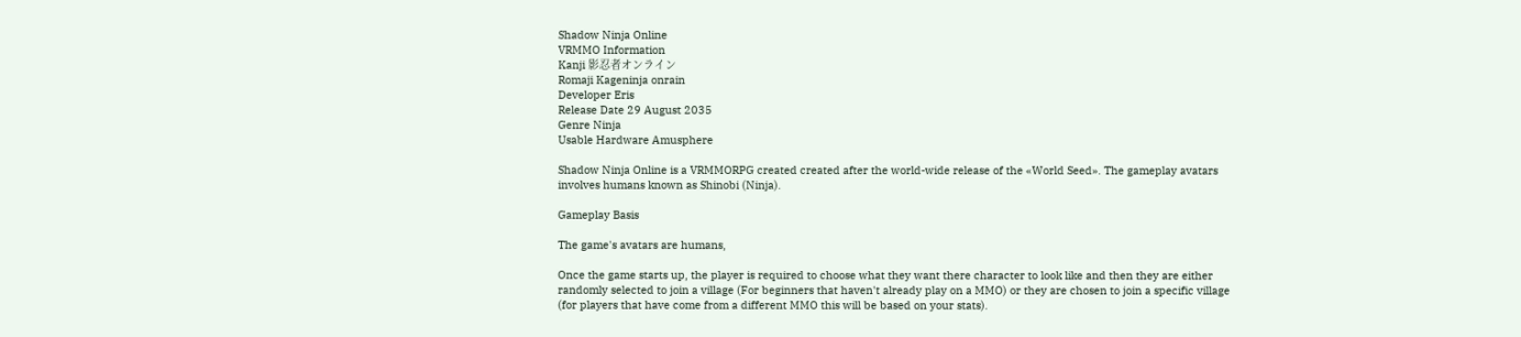Shadow Ninja Online
VRMMO Information
Kanji 影忍者オンライン
Romaji Kageninja onrain
Developer Eris
Release Date 29 August 2035
Genre Ninja
Usable Hardware Amusphere

Shadow Ninja Online is a VRMMORPG created created after the world-wide release of the «World Seed». The gameplay avatars involves humans known as Shinobi (Ninja).

Gameplay Basis

The game's avatars are humans,

Once the game starts up, the player is required to choose what they want there character to look like and then they are either randomly selected to join a village (For beginners that haven't already play on a MMO) or they are chosen to join a specific village (for players that have come from a different MMO this will be based on your stats).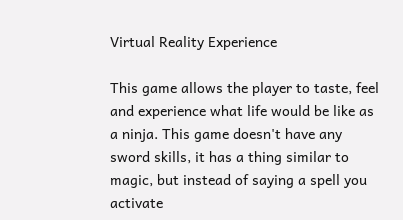Virtual Reality Experience

This game allows the player to taste, feel and experience what life would be like as a ninja. This game doesn't have any sword skills, it has a thing similar to magic, but instead of saying a spell you activate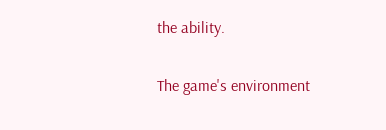the ability.


The game's environment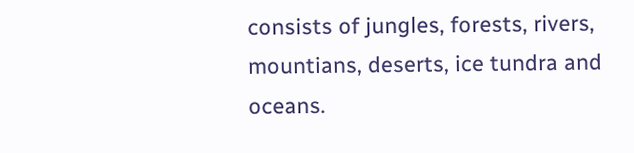consists of jungles, forests, rivers, mountians, deserts, ice tundra and oceans.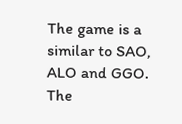The game is a similar to SAO, ALO and GGO. The